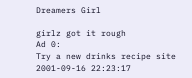Dreamers Girl

girlz got it rough
Ad 0:
Try a new drinks recipe site
2001-09-16 22:23:17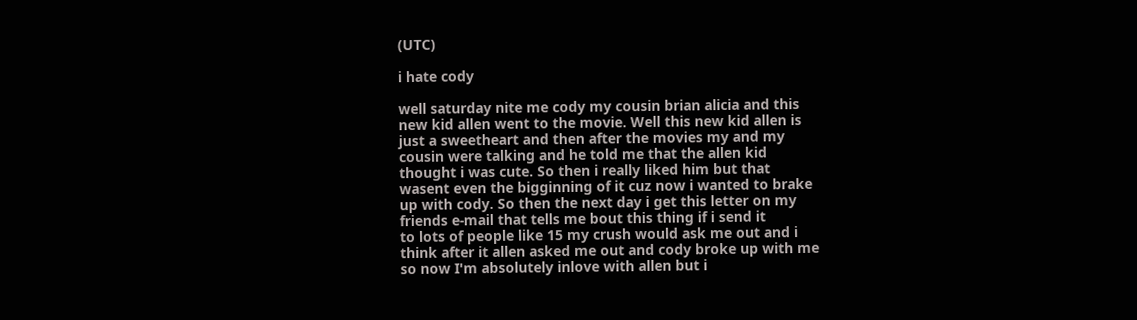(UTC)

i hate cody

well saturday nite me cody my cousin brian alicia and this
new kid allen went to the movie. Well this new kid allen is
just a sweetheart and then after the movies my and my
cousin were talking and he told me that the allen kid
thought i was cute. So then i really liked him but that
wasent even the bigginning of it cuz now i wanted to brake
up with cody. So then the next day i get this letter on my
friends e-mail that tells me bout this thing if i send it
to lots of people like 15 my crush would ask me out and i
think after it allen asked me out and cody broke up with me
so now I'm absolutely inlove with allen but i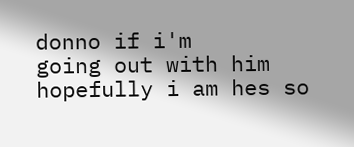donno if i'm
going out with him hopefully i am hes so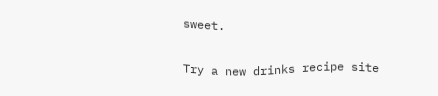sweet.

Try a new drinks recipe site